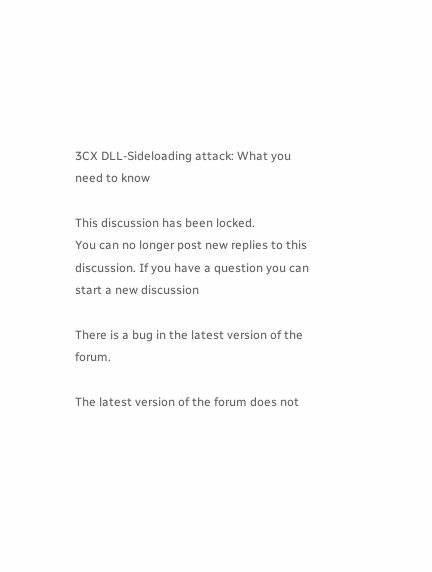3CX DLL-Sideloading attack: What you need to know

This discussion has been locked.
You can no longer post new replies to this discussion. If you have a question you can start a new discussion

There is a bug in the latest version of the forum.

The latest version of the forum does not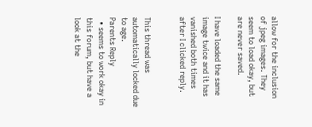allow for the inclusion of jpeg images. They seem to load okay, but are never saved.

I have loaded the same image twice and it has vanished both times after I clicked reply.


This thread was automatically locked due to age.
Parents Reply
  • seems to work okay in this forum, but have a look at the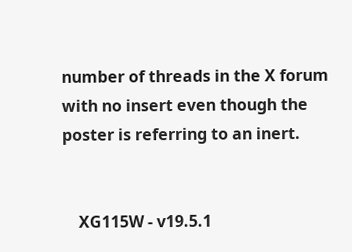number of threads in the X forum with no insert even though the poster is referring to an inert.


    XG115W - v19.5.1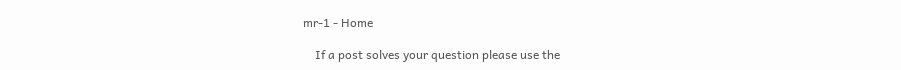mr-1 - Home

    If a post solves your question please use the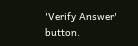'Verify Answer' button.